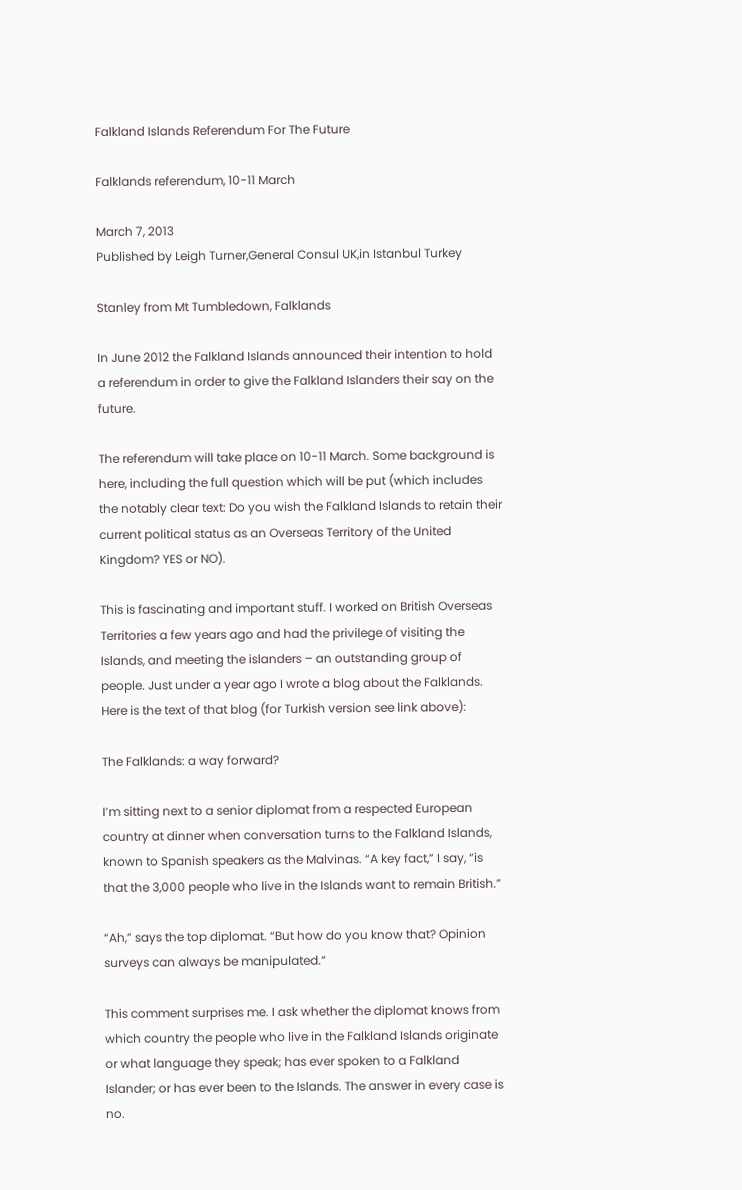Falkland Islands Referendum For The Future

Falklands referendum, 10-11 March

March 7, 2013
Published by Leigh Turner,General Consul UK,in Istanbul Turkey

Stanley from Mt Tumbledown, Falklands

In June 2012 the Falkland Islands announced their intention to hold a referendum in order to give the Falkland Islanders their say on the future.

The referendum will take place on 10-11 March. Some background is here, including the full question which will be put (which includes the notably clear text: Do you wish the Falkland Islands to retain their current political status as an Overseas Territory of the United Kingdom? YES or NO).

This is fascinating and important stuff. I worked on British Overseas Territories a few years ago and had the privilege of visiting the Islands, and meeting the islanders – an outstanding group of people. Just under a year ago I wrote a blog about the Falklands. Here is the text of that blog (for Turkish version see link above):

The Falklands: a way forward?

I’m sitting next to a senior diplomat from a respected European country at dinner when conversation turns to the Falkland Islands, known to Spanish speakers as the Malvinas. “A key fact,” I say, “is that the 3,000 people who live in the Islands want to remain British.”

“Ah,” says the top diplomat. “But how do you know that? Opinion surveys can always be manipulated.”

This comment surprises me. I ask whether the diplomat knows from which country the people who live in the Falkland Islands originate or what language they speak; has ever spoken to a Falkland Islander; or has ever been to the Islands. The answer in every case is no.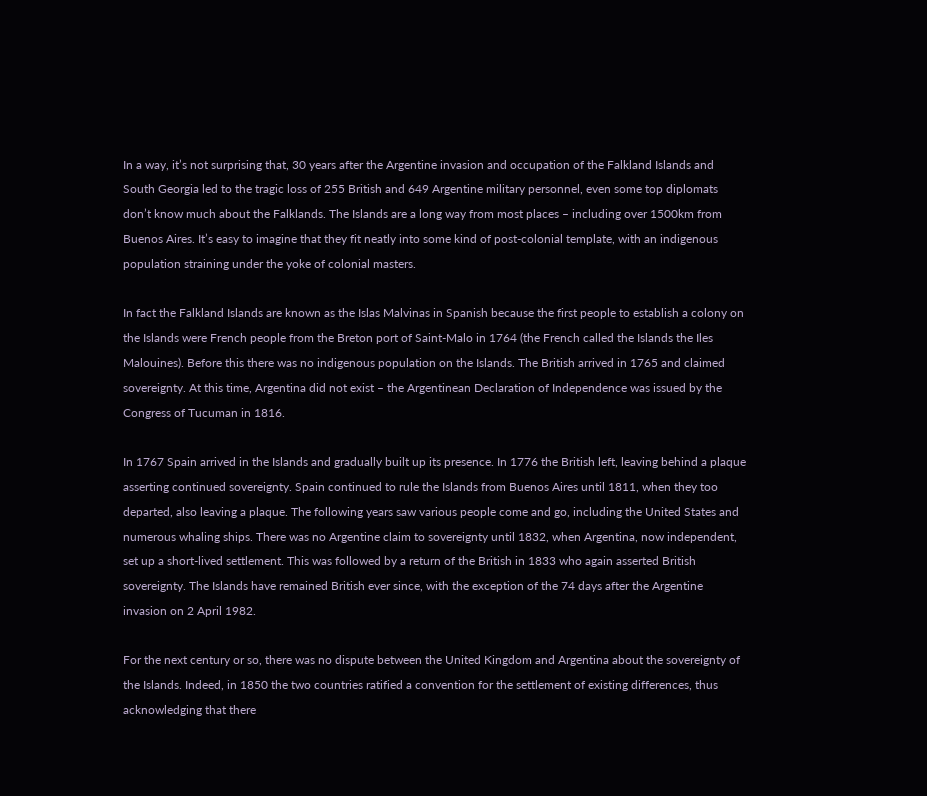In a way, it’s not surprising that, 30 years after the Argentine invasion and occupation of the Falkland Islands and South Georgia led to the tragic loss of 255 British and 649 Argentine military personnel, even some top diplomats don’t know much about the Falklands. The Islands are a long way from most places – including over 1500km from Buenos Aires. It’s easy to imagine that they fit neatly into some kind of post-colonial template, with an indigenous population straining under the yoke of colonial masters.

In fact the Falkland Islands are known as the Islas Malvinas in Spanish because the first people to establish a colony on the Islands were French people from the Breton port of Saint-Malo in 1764 (the French called the Islands the Iles Malouines). Before this there was no indigenous population on the Islands. The British arrived in 1765 and claimed sovereignty. At this time, Argentina did not exist – the Argentinean Declaration of Independence was issued by the Congress of Tucuman in 1816.

In 1767 Spain arrived in the Islands and gradually built up its presence. In 1776 the British left, leaving behind a plaque asserting continued sovereignty. Spain continued to rule the Islands from Buenos Aires until 1811, when they too departed, also leaving a plaque. The following years saw various people come and go, including the United States and numerous whaling ships. There was no Argentine claim to sovereignty until 1832, when Argentina, now independent, set up a short-lived settlement. This was followed by a return of the British in 1833 who again asserted British sovereignty. The Islands have remained British ever since, with the exception of the 74 days after the Argentine invasion on 2 April 1982.

For the next century or so, there was no dispute between the United Kingdom and Argentina about the sovereignty of the Islands. Indeed, in 1850 the two countries ratified a convention for the settlement of existing differences, thus acknowledging that there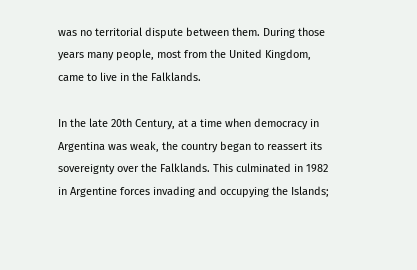was no territorial dispute between them. During those years many people, most from the United Kingdom, came to live in the Falklands.

In the late 20th Century, at a time when democracy in Argentina was weak, the country began to reassert its sovereignty over the Falklands. This culminated in 1982 in Argentine forces invading and occupying the Islands;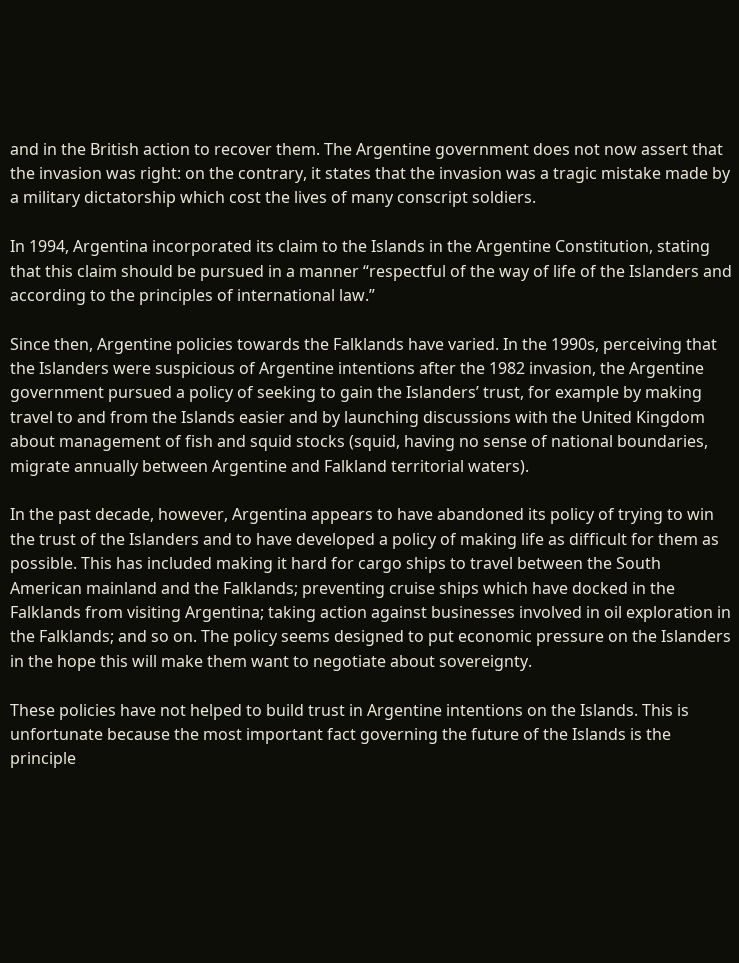and in the British action to recover them. The Argentine government does not now assert that the invasion was right: on the contrary, it states that the invasion was a tragic mistake made by a military dictatorship which cost the lives of many conscript soldiers.

In 1994, Argentina incorporated its claim to the Islands in the Argentine Constitution, stating that this claim should be pursued in a manner “respectful of the way of life of the Islanders and according to the principles of international law.”

Since then, Argentine policies towards the Falklands have varied. In the 1990s, perceiving that the Islanders were suspicious of Argentine intentions after the 1982 invasion, the Argentine government pursued a policy of seeking to gain the Islanders’ trust, for example by making travel to and from the Islands easier and by launching discussions with the United Kingdom about management of fish and squid stocks (squid, having no sense of national boundaries, migrate annually between Argentine and Falkland territorial waters).

In the past decade, however, Argentina appears to have abandoned its policy of trying to win the trust of the Islanders and to have developed a policy of making life as difficult for them as possible. This has included making it hard for cargo ships to travel between the South American mainland and the Falklands; preventing cruise ships which have docked in the Falklands from visiting Argentina; taking action against businesses involved in oil exploration in the Falklands; and so on. The policy seems designed to put economic pressure on the Islanders in the hope this will make them want to negotiate about sovereignty.

These policies have not helped to build trust in Argentine intentions on the Islands. This is unfortunate because the most important fact governing the future of the Islands is the principle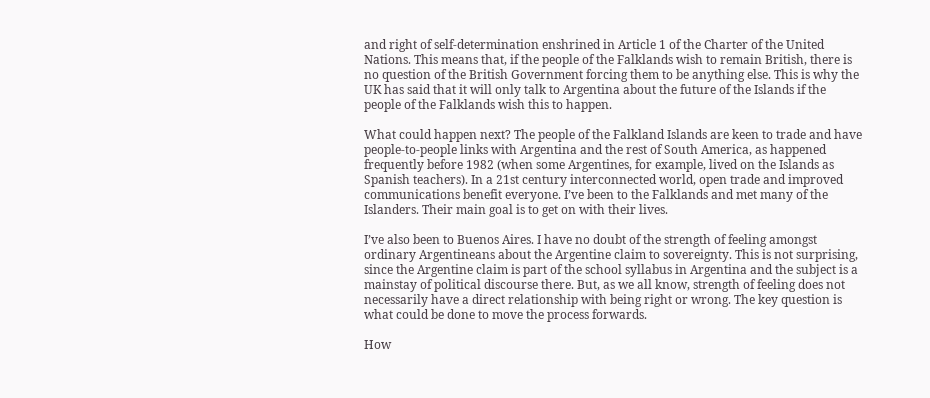and right of self-determination enshrined in Article 1 of the Charter of the United Nations. This means that, if the people of the Falklands wish to remain British, there is no question of the British Government forcing them to be anything else. This is why the UK has said that it will only talk to Argentina about the future of the Islands if the people of the Falklands wish this to happen.

What could happen next? The people of the Falkland Islands are keen to trade and have people-to-people links with Argentina and the rest of South America, as happened frequently before 1982 (when some Argentines, for example, lived on the Islands as Spanish teachers). In a 21st century interconnected world, open trade and improved communications benefit everyone. I’ve been to the Falklands and met many of the Islanders. Their main goal is to get on with their lives.

I’ve also been to Buenos Aires. I have no doubt of the strength of feeling amongst ordinary Argentineans about the Argentine claim to sovereignty. This is not surprising, since the Argentine claim is part of the school syllabus in Argentina and the subject is a mainstay of political discourse there. But, as we all know, strength of feeling does not necessarily have a direct relationship with being right or wrong. The key question is what could be done to move the process forwards.

How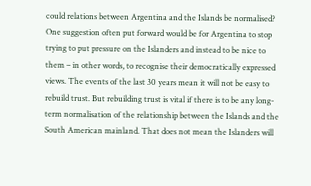could relations between Argentina and the Islands be normalised? One suggestion often put forward would be for Argentina to stop trying to put pressure on the Islanders and instead to be nice to them – in other words, to recognise their democratically expressed views. The events of the last 30 years mean it will not be easy to rebuild trust. But rebuilding trust is vital if there is to be any long-term normalisation of the relationship between the Islands and the South American mainland. That does not mean the Islanders will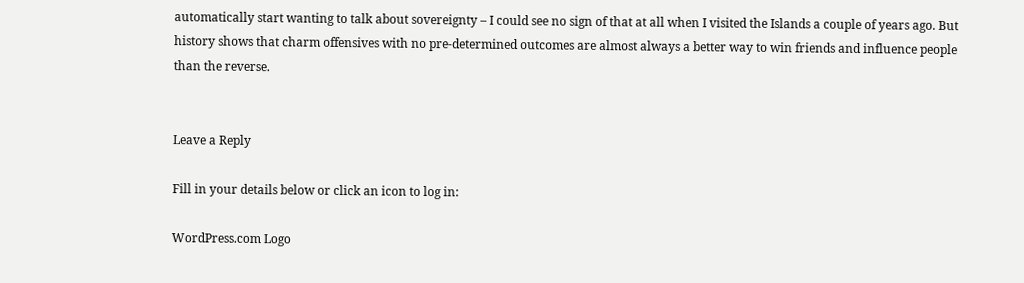automatically start wanting to talk about sovereignty – I could see no sign of that at all when I visited the Islands a couple of years ago. But history shows that charm offensives with no pre-determined outcomes are almost always a better way to win friends and influence people than the reverse.


Leave a Reply

Fill in your details below or click an icon to log in:

WordPress.com Logo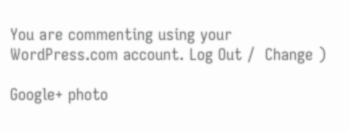You are commenting using your WordPress.com account. Log Out /  Change )

Google+ photo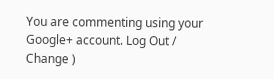You are commenting using your Google+ account. Log Out /  Change )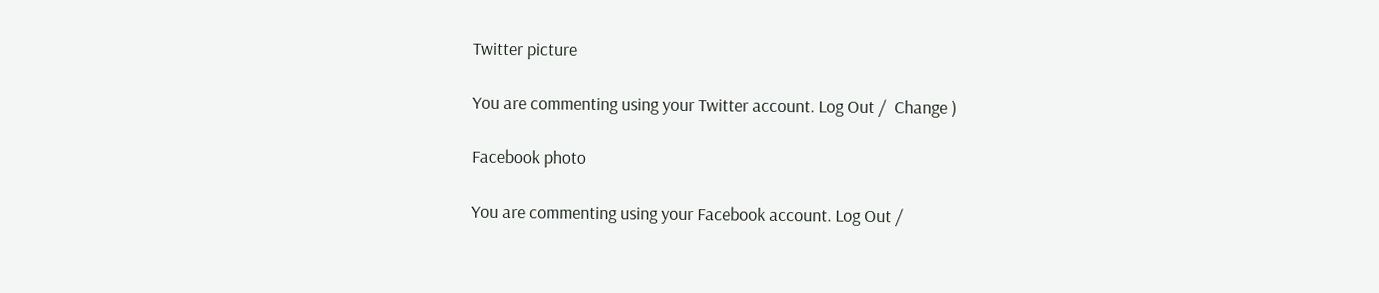Twitter picture

You are commenting using your Twitter account. Log Out /  Change )

Facebook photo

You are commenting using your Facebook account. Log Out /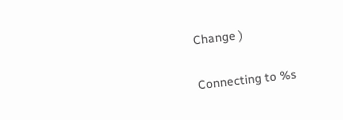Change )


Connecting to %s